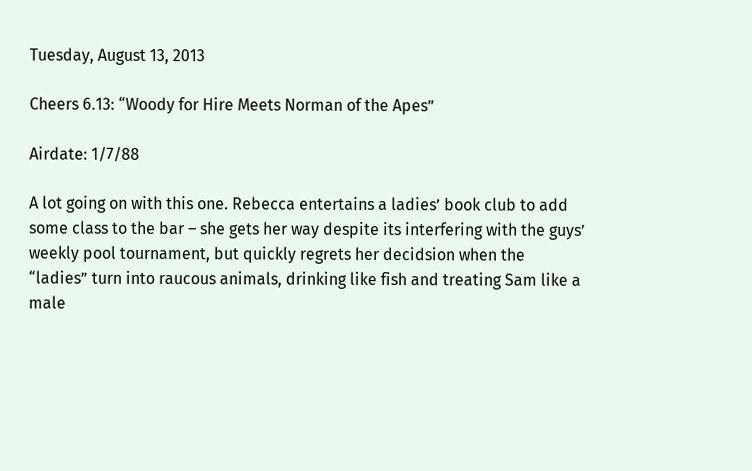Tuesday, August 13, 2013

Cheers 6.13: “Woody for Hire Meets Norman of the Apes”

Airdate: 1/7/88

A lot going on with this one. Rebecca entertains a ladies’ book club to add some class to the bar – she gets her way despite its interfering with the guys’ weekly pool tournament, but quickly regrets her decidsion when the “ladies” turn into raucous animals, drinking like fish and treating Sam like a male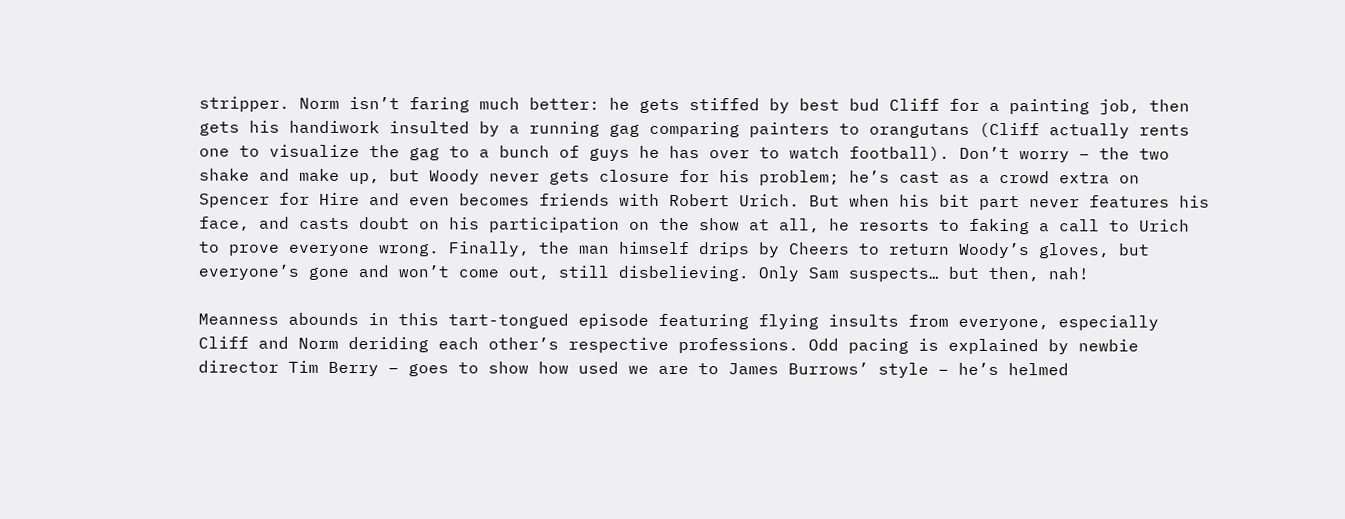stripper. Norm isn’t faring much better: he gets stiffed by best bud Cliff for a painting job, then gets his handiwork insulted by a running gag comparing painters to orangutans (Cliff actually rents one to visualize the gag to a bunch of guys he has over to watch football). Don’t worry – the two shake and make up, but Woody never gets closure for his problem; he’s cast as a crowd extra on Spencer for Hire and even becomes friends with Robert Urich. But when his bit part never features his face, and casts doubt on his participation on the show at all, he resorts to faking a call to Urich to prove everyone wrong. Finally, the man himself drips by Cheers to return Woody’s gloves, but everyone’s gone and won’t come out, still disbelieving. Only Sam suspects… but then, nah!

Meanness abounds in this tart-tongued episode featuring flying insults from everyone, especially Cliff and Norm deriding each other’s respective professions. Odd pacing is explained by newbie director Tim Berry – goes to show how used we are to James Burrows’ style – he’s helmed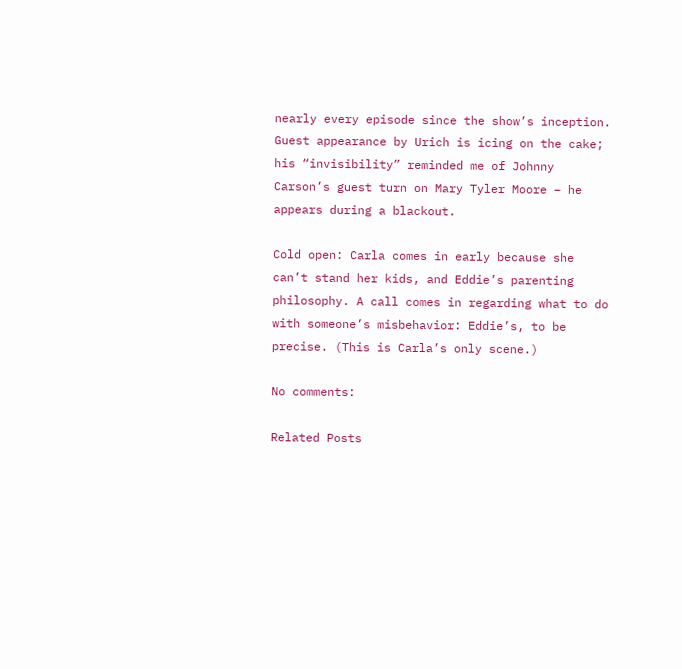nearly every episode since the show’s inception. Guest appearance by Urich is icing on the cake; his “invisibility” reminded me of Johnny Carson’s guest turn on Mary Tyler Moore – he appears during a blackout.

Cold open: Carla comes in early because she can’t stand her kids, and Eddie’s parenting philosophy. A call comes in regarding what to do with someone’s misbehavior: Eddie’s, to be precise. (This is Carla’s only scene.)

No comments:

Related Posts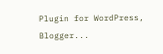Plugin for WordPress, Blogger...